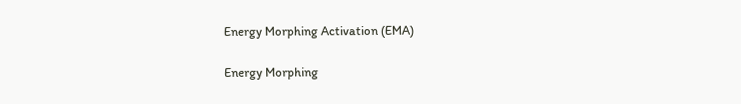Energy Morphing Activation (EMA)

Energy Morphing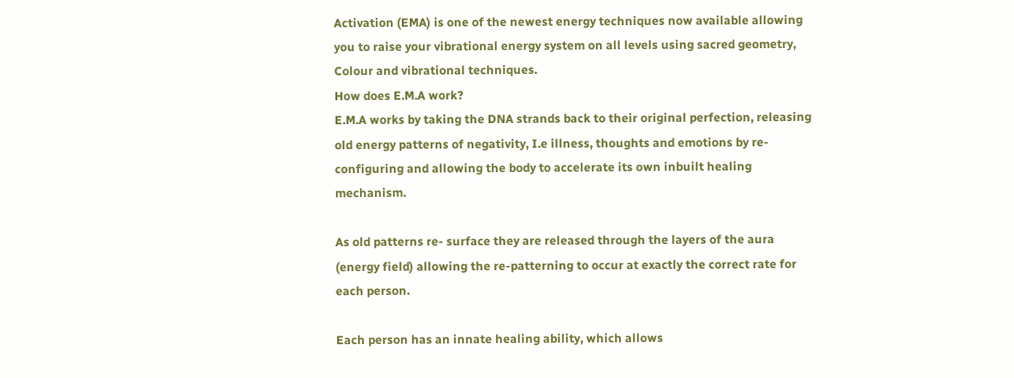Activation (EMA) is one of the newest energy techniques now available allowing you to raise your vibrational energy system on all levels using sacred geometry, Colour and vibrational techniques.
How does E.M.A work?
E.M.A works by taking the DNA strands back to their original perfection, releasing old energy patterns of negativity, I.e illness, thoughts and emotions by re-configuring and allowing the body to accelerate its own inbuilt healing mechanism.

As old patterns re- surface they are released through the layers of the aura (energy field) allowing the re-patterning to occur at exactly the correct rate for each person.

Each person has an innate healing ability, which allows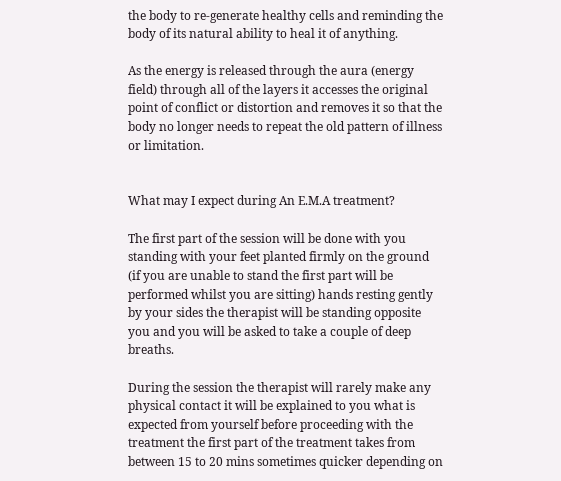the body to re-generate healthy cells and reminding the body of its natural ability to heal it of anything.

As the energy is released through the aura (energy field) through all of the layers it accesses the original point of conflict or distortion and removes it so that the body no longer needs to repeat the old pattern of illness or limitation.


What may I expect during An E.M.A treatment?

The first part of the session will be done with you standing with your feet planted firmly on the ground (if you are unable to stand the first part will be performed whilst you are sitting) hands resting gently by your sides the therapist will be standing opposite you and you will be asked to take a couple of deep breaths.

During the session the therapist will rarely make any physical contact it will be explained to you what is expected from yourself before proceeding with the treatment the first part of the treatment takes from between 15 to 20 mins sometimes quicker depending on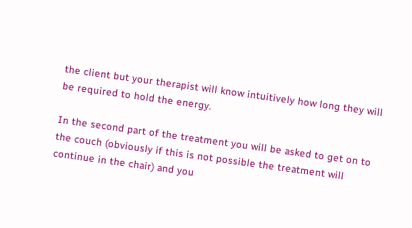the client but your therapist will know intuitively how long they will be required to hold the energy.

In the second part of the treatment you will be asked to get on to the couch (obviously if this is not possible the treatment will continue in the chair) and you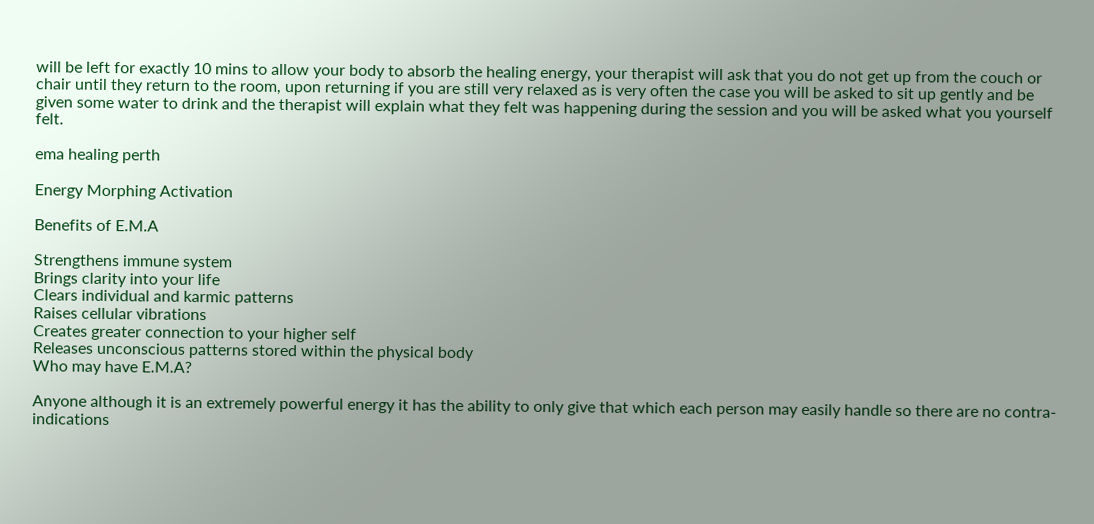will be left for exactly 10 mins to allow your body to absorb the healing energy, your therapist will ask that you do not get up from the couch or chair until they return to the room, upon returning if you are still very relaxed as is very often the case you will be asked to sit up gently and be given some water to drink and the therapist will explain what they felt was happening during the session and you will be asked what you yourself felt.

ema healing perth

Energy Morphing Activation

Benefits of E.M.A

Strengthens immune system
Brings clarity into your life
Clears individual and karmic patterns
Raises cellular vibrations
Creates greater connection to your higher self
Releases unconscious patterns stored within the physical body
Who may have E.M.A?

Anyone although it is an extremely powerful energy it has the ability to only give that which each person may easily handle so there are no contra-indications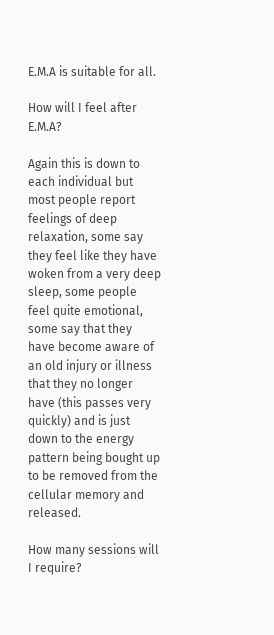E.M.A is suitable for all.

How will I feel after E.M.A?

Again this is down to each individual but most people report feelings of deep relaxation, some say they feel like they have woken from a very deep sleep, some people feel quite emotional, some say that they have become aware of an old injury or illness that they no longer have (this passes very quickly) and is just down to the energy pattern being bought up to be removed from the cellular memory and released.

How many sessions will I require?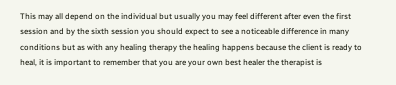This may all depend on the individual but usually you may feel different after even the first session and by the sixth session you should expect to see a noticeable difference in many conditions but as with any healing therapy the healing happens because the client is ready to heal, it is important to remember that you are your own best healer the therapist is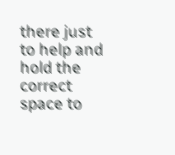there just to help and hold the correct space to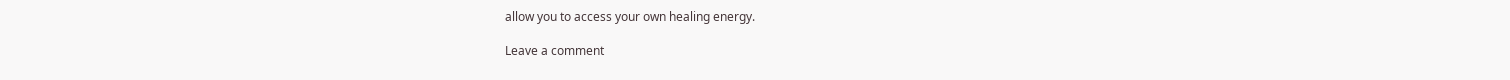allow you to access your own healing energy.

Leave a comment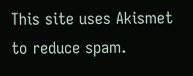This site uses Akismet to reduce spam.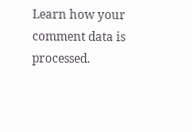Learn how your comment data is processed.